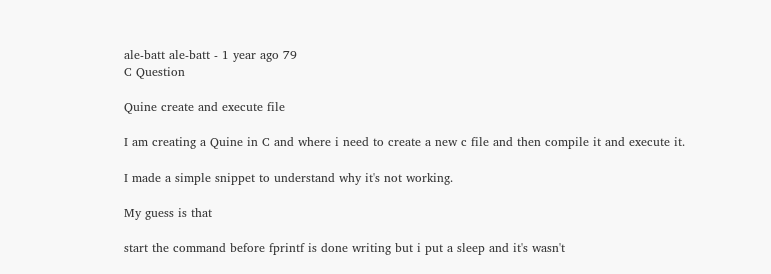ale-batt ale-batt - 1 year ago 79
C Question

Quine create and execute file

I am creating a Quine in C and where i need to create a new c file and then compile it and execute it.

I made a simple snippet to understand why it's not working.

My guess is that

start the command before fprintf is done writing but i put a sleep and it's wasn't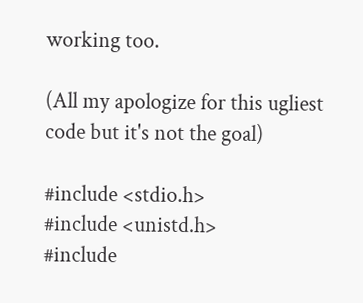working too.

(All my apologize for this ugliest code but it's not the goal)

#include <stdio.h>
#include <unistd.h>
#include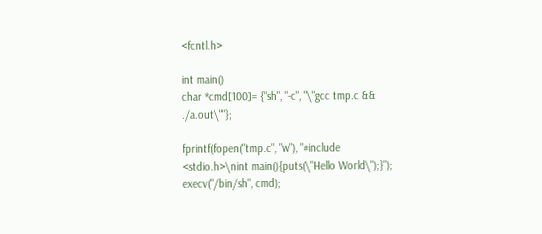<fcntl.h>

int main()
char *cmd[100]= {"sh", "-c", "\"gcc tmp.c && ./a.out\""};

fprintf(fopen("tmp.c", "w"), "#include <stdio.h>\nint main(){puts(\"Hello World\");}");
execv("/bin/sh", cmd);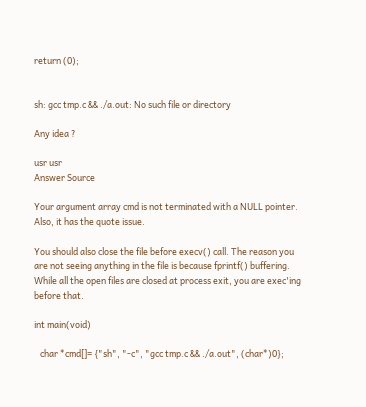return (0);


sh: gcc tmp.c && ./a.out: No such file or directory

Any idea ?

usr usr
Answer Source

Your argument array cmd is not terminated with a NULL pointer. Also, it has the quote issue.

You should also close the file before execv() call. The reason you are not seeing anything in the file is because fprintf() buffering. While all the open files are closed at process exit, you are exec'ing before that.

int main(void)

   char *cmd[]= {"sh", "-c", "gcc tmp.c && ./a.out", (char*)0};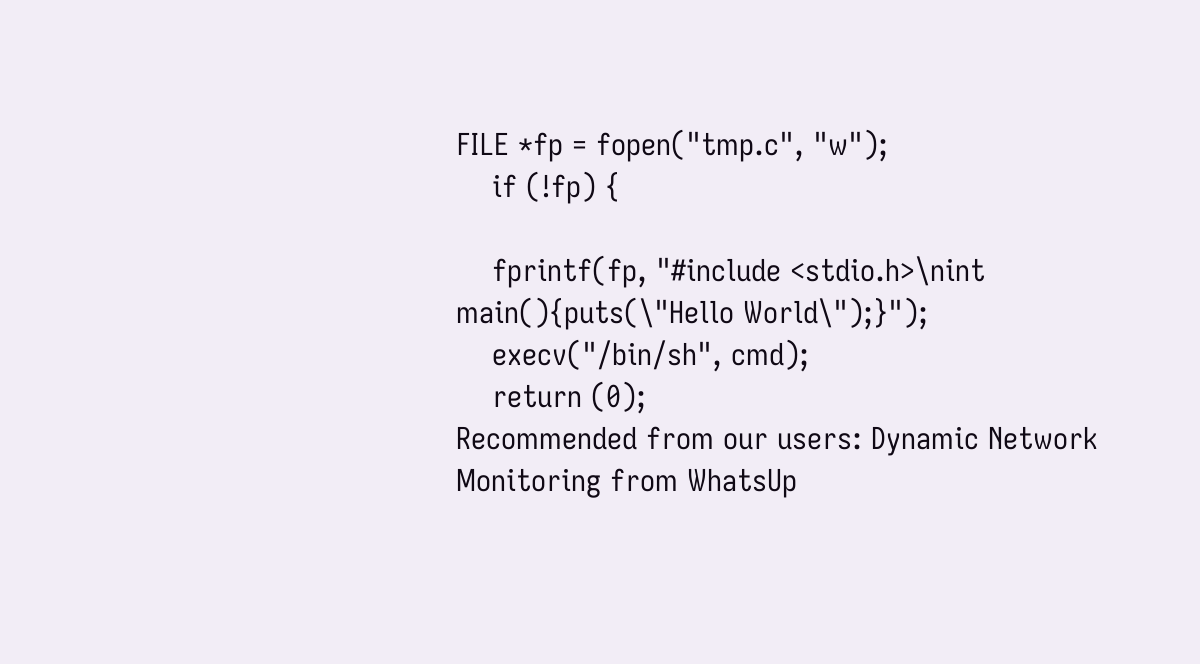FILE *fp = fopen("tmp.c", "w");
    if (!fp) {

    fprintf(fp, "#include <stdio.h>\nint main(){puts(\"Hello World\");}");
    execv("/bin/sh", cmd);
    return (0);
Recommended from our users: Dynamic Network Monitoring from WhatsUp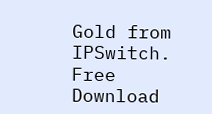Gold from IPSwitch. Free Download